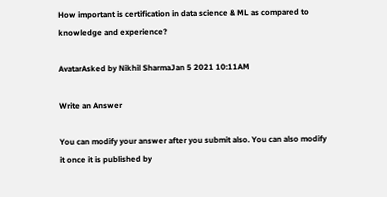How important is certification in data science & ML as compared to knowledge and experience?

AvatarAsked by Nikhil SharmaJan 5 2021 10:11AM

Write an Answer

You can modify your answer after you submit also. You can also modify it once it is published by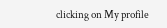clicking on My profile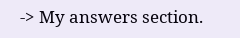-> My answers section.